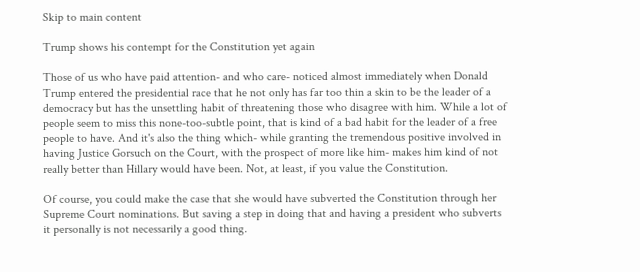Skip to main content

Trump shows his contempt for the Constitution yet again

Those of us who have paid attention- and who care- noticed almost immediately when Donald Trump entered the presidential race that he not only has far too thin a skin to be the leader of a democracy but has the unsettling habit of threatening those who disagree with him. While a lot of people seem to miss this none-too-subtle point, that is kind of a bad habit for the leader of a free people to have. And it's also the thing which- while granting the tremendous positive involved in having Justice Gorsuch on the Court, with the prospect of more like him- makes him kind of not really better than Hillary would have been. Not, at least, if you value the Constitution.

Of course, you could make the case that she would have subverted the Constitution through her Supreme Court nominations. But saving a step in doing that and having a president who subverts it personally is not necessarily a good thing.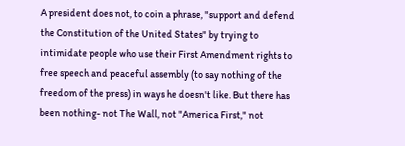A president does not, to coin a phrase, "support and defend the Constitution of the United States" by trying to intimidate people who use their First Amendment rights to free speech and peaceful assembly (to say nothing of the freedom of the press) in ways he doesn't like. But there has been nothing- not The Wall, not "America First," not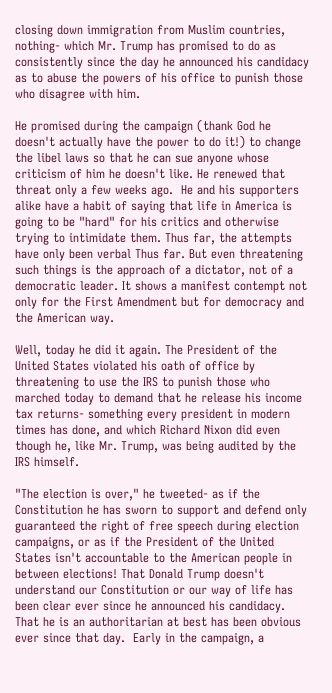closing down immigration from Muslim countries, nothing- which Mr. Trump has promised to do as consistently since the day he announced his candidacy as to abuse the powers of his office to punish those who disagree with him.

He promised during the campaign (thank God he doesn't actually have the power to do it!) to change the libel laws so that he can sue anyone whose criticism of him he doesn't like. He renewed that threat only a few weeks ago.  He and his supporters alike have a habit of saying that life in America is going to be "hard" for his critics and otherwise trying to intimidate them. Thus far, the attempts have only been verbal Thus far. But even threatening such things is the approach of a dictator, not of a democratic leader. It shows a manifest contempt not only for the First Amendment but for democracy and the American way.

Well, today he did it again. The President of the United States violated his oath of office by threatening to use the IRS to punish those who marched today to demand that he release his income tax returns- something every president in modern times has done, and which Richard Nixon did even though he, like Mr. Trump, was being audited by the IRS himself.

"The election is over," he tweeted- as if the Constitution he has sworn to support and defend only guaranteed the right of free speech during election campaigns, or as if the President of the United States isn't accountable to the American people in between elections! That Donald Trump doesn't understand our Constitution or our way of life has been clear ever since he announced his candidacy. That he is an authoritarian at best has been obvious ever since that day.  Early in the campaign, a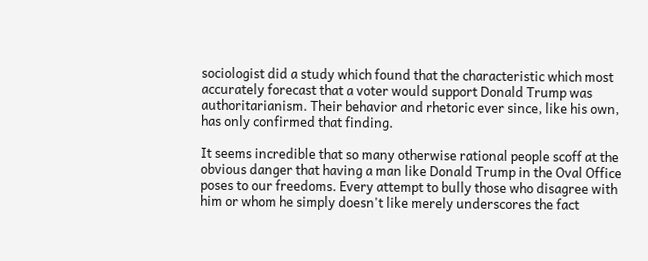sociologist did a study which found that the characteristic which most accurately forecast that a voter would support Donald Trump was authoritarianism. Their behavior and rhetoric ever since, like his own, has only confirmed that finding.

It seems incredible that so many otherwise rational people scoff at the obvious danger that having a man like Donald Trump in the Oval Office poses to our freedoms. Every attempt to bully those who disagree with him or whom he simply doesn't like merely underscores the fact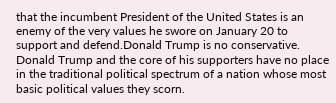that the incumbent President of the United States is an enemy of the very values he swore on January 20 to support and defend.Donald Trump is no conservative. Donald Trump and the core of his supporters have no place in the traditional political spectrum of a nation whose most basic political values they scorn.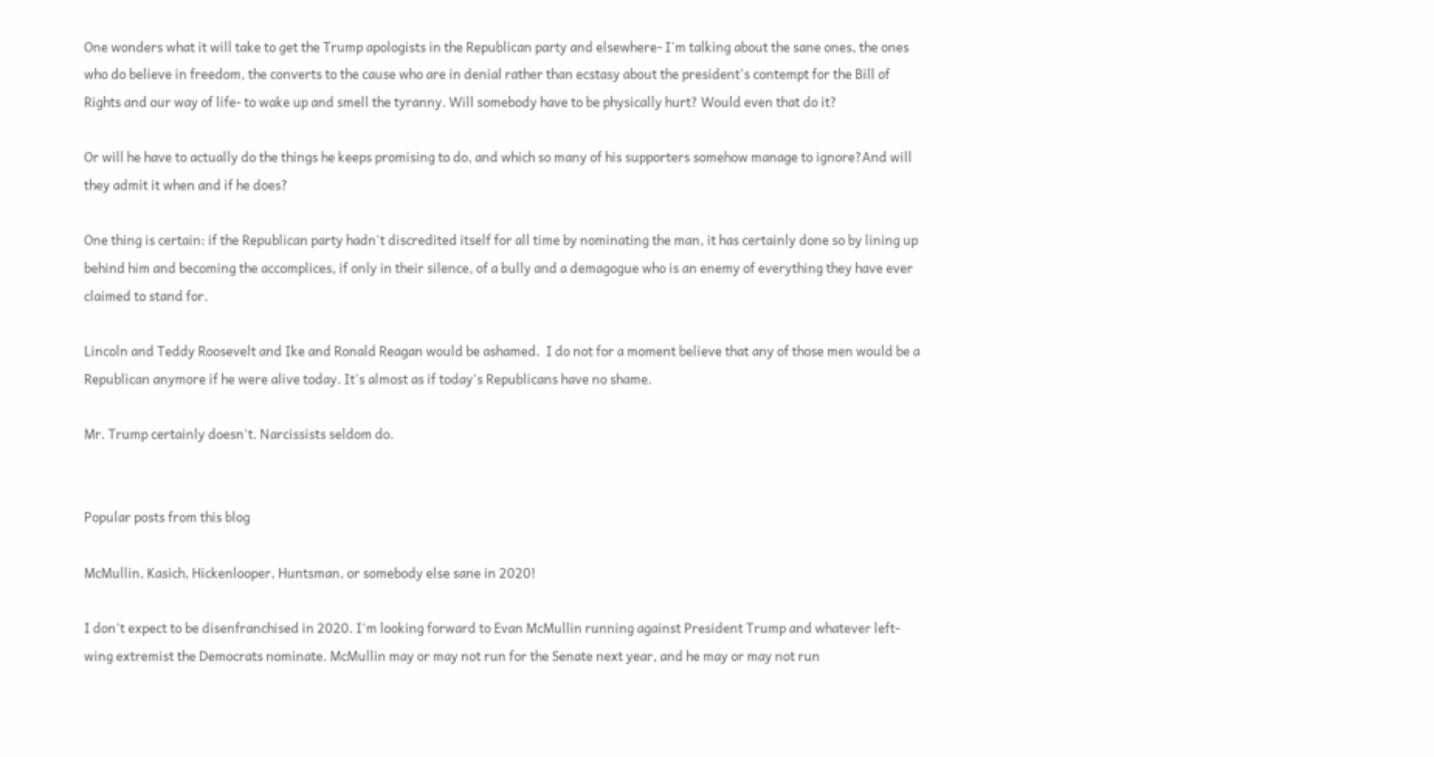One wonders what it will take to get the Trump apologists in the Republican party and elsewhere- I'm talking about the sane ones, the ones who do believe in freedom, the converts to the cause who are in denial rather than ecstasy about the president's contempt for the Bill of Rights and our way of life- to wake up and smell the tyranny. Will somebody have to be physically hurt? Would even that do it?

Or will he have to actually do the things he keeps promising to do, and which so many of his supporters somehow manage to ignore?And will they admit it when and if he does?

One thing is certain: if the Republican party hadn't discredited itself for all time by nominating the man, it has certainly done so by lining up behind him and becoming the accomplices, if only in their silence, of a bully and a demagogue who is an enemy of everything they have ever claimed to stand for.

Lincoln and Teddy Roosevelt and Ike and Ronald Reagan would be ashamed.  I do not for a moment believe that any of those men would be a Republican anymore if he were alive today. It's almost as if today's Republicans have no shame.

Mr. Trump certainly doesn't. Narcissists seldom do.


Popular posts from this blog

McMullin, Kasich, Hickenlooper, Huntsman, or somebody else sane in 2020!

I don't expect to be disenfranchised in 2020. I'm looking forward to Evan McMullin running against President Trump and whatever left-wing extremist the Democrats nominate. McMullin may or may not run for the Senate next year, and he may or may not run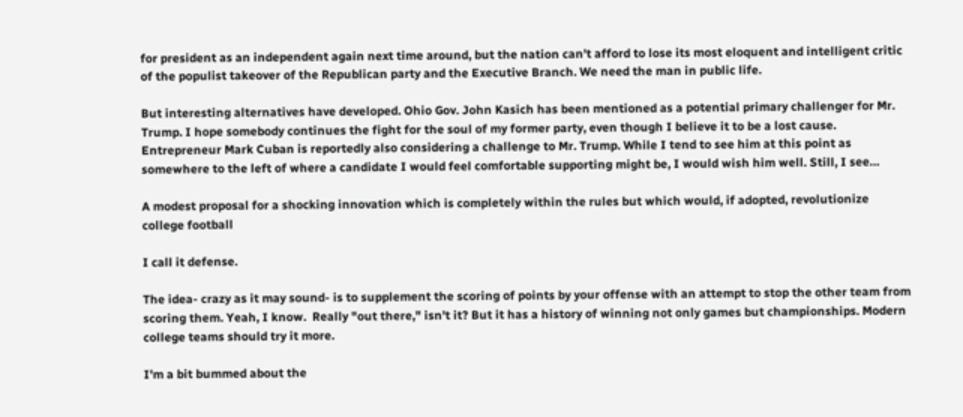for president as an independent again next time around, but the nation can't afford to lose its most eloquent and intelligent critic of the populist takeover of the Republican party and the Executive Branch. We need the man in public life.

But interesting alternatives have developed. Ohio Gov. John Kasich has been mentioned as a potential primary challenger for Mr. Trump. I hope somebody continues the fight for the soul of my former party, even though I believe it to be a lost cause. Entrepreneur Mark Cuban is reportedly also considering a challenge to Mr. Trump. While I tend to see him at this point as somewhere to the left of where a candidate I would feel comfortable supporting might be, I would wish him well. Still, I see…

A modest proposal for a shocking innovation which is completely within the rules but which would, if adopted, revolutionize college football

I call it defense.

The idea- crazy as it may sound- is to supplement the scoring of points by your offense with an attempt to stop the other team from scoring them. Yeah, I know.  Really "out there," isn't it? But it has a history of winning not only games but championships. Modern college teams should try it more.

I'm a bit bummed about the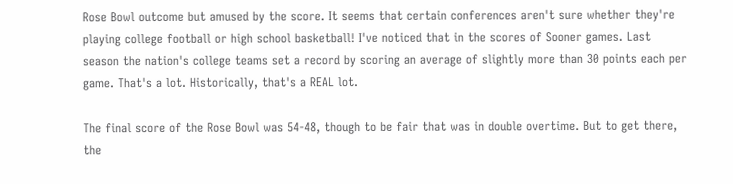Rose Bowl outcome but amused by the score. It seems that certain conferences aren't sure whether they're playing college football or high school basketball! I've noticed that in the scores of Sooner games. Last season the nation's college teams set a record by scoring an average of slightly more than 30 points each per game. That's a lot. Historically, that's a REAL lot.

The final score of the Rose Bowl was 54-48, though to be fair that was in double overtime. But to get there, the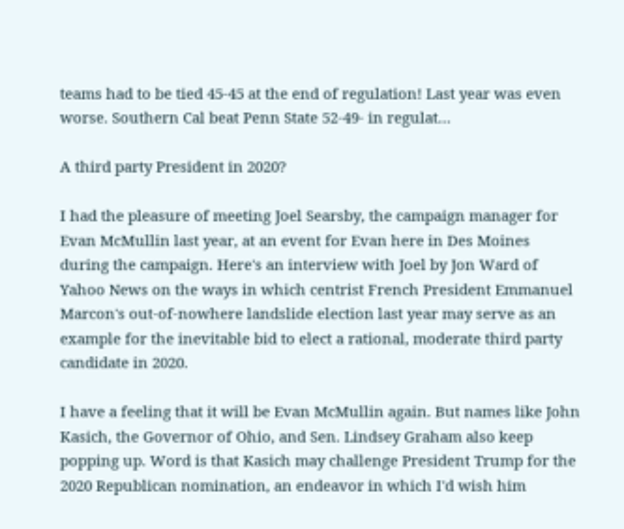teams had to be tied 45-45 at the end of regulation! Last year was even worse. Southern Cal beat Penn State 52-49- in regulat…

A third party President in 2020?

I had the pleasure of meeting Joel Searsby, the campaign manager for Evan McMullin last year, at an event for Evan here in Des Moines during the campaign. Here's an interview with Joel by Jon Ward of Yahoo News on the ways in which centrist French President Emmanuel Marcon's out-of-nowhere landslide election last year may serve as an example for the inevitable bid to elect a rational, moderate third party candidate in 2020.

I have a feeling that it will be Evan McMullin again. But names like John Kasich, the Governor of Ohio, and Sen. Lindsey Graham also keep popping up. Word is that Kasich may challenge President Trump for the 2020 Republican nomination, an endeavor in which I'd wish him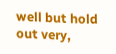well but hold out very,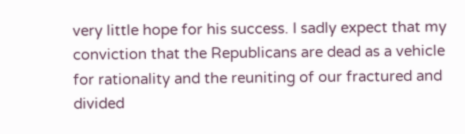very little hope for his success. I sadly expect that my conviction that the Republicans are dead as a vehicle for rationality and the reuniting of our fractured and divided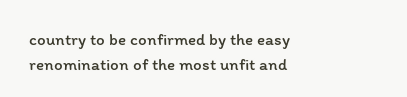country to be confirmed by the easy renomination of the most unfit and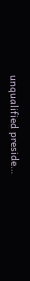unqualified preside…